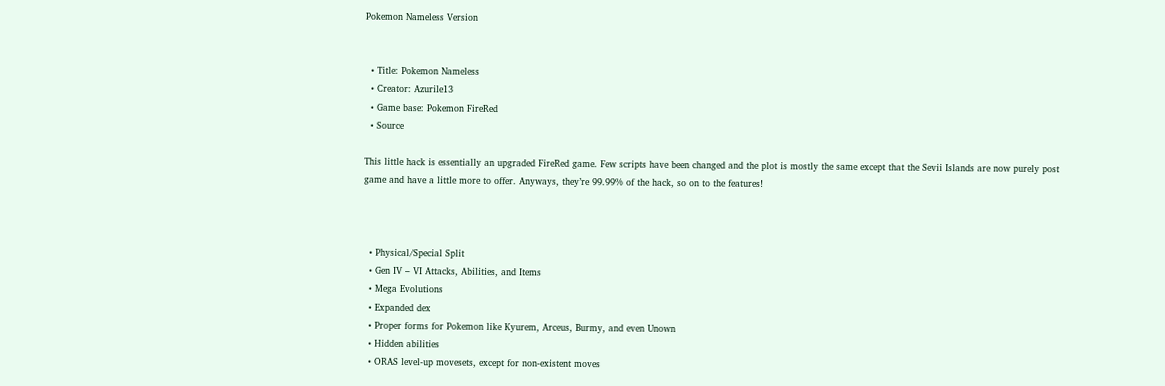Pokemon Nameless Version


  • Title: Pokemon Nameless
  • Creator: Azurile13
  • Game base: Pokemon FireRed
  • Source

This little hack is essentially an upgraded FireRed game. Few scripts have been changed and the plot is mostly the same except that the Sevii Islands are now purely post game and have a little more to offer. Anyways, they’re 99.99% of the hack, so on to the features!



  • Physical/Special Split
  • Gen IV – VI Attacks, Abilities, and Items
  • Mega Evolutions
  • Expanded dex
  • Proper forms for Pokemon like Kyurem, Arceus, Burmy, and even Unown
  • Hidden abilities
  • ORAS level-up movesets, except for non-existent moves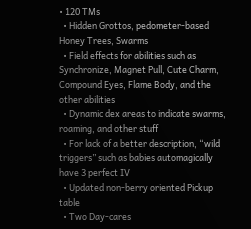• 120 TMs
  • Hidden Grottos, pedometer-based Honey Trees, Swarms
  • Field effects for abilities such as Synchronize, Magnet Pull, Cute Charm, Compound Eyes, Flame Body, and the other abilities
  • Dynamic dex areas to indicate swarms, roaming, and other stuff
  • For lack of a better description, “wild triggers” such as babies automagically have 3 perfect IV
  • Updated non-berry oriented Pickup table
  • Two Day-cares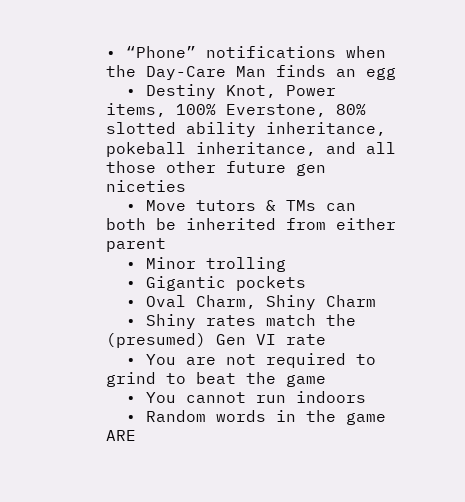• “Phone” notifications when the Day-Care Man finds an egg
  • Destiny Knot, Power items, 100% Everstone, 80% slotted ability inheritance, pokeball inheritance, and all those other future gen niceties
  • Move tutors & TMs can both be inherited from either parent
  • Minor trolling
  • Gigantic pockets
  • Oval Charm, Shiny Charm
  • Shiny rates match the (presumed) Gen VI rate
  • You are not required to grind to beat the game
  • You cannot run indoors
  • Random words in the game ARE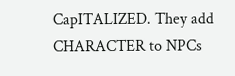CapITALIZED. They add CHARACTER to NPCs